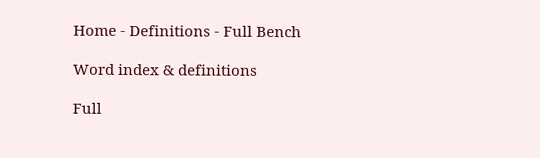Home - Definitions - Full Bench

Word index & definitions

Full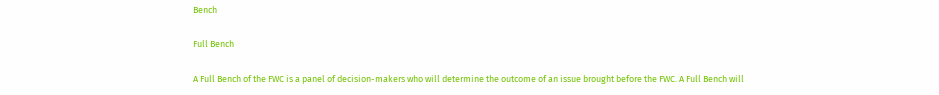Bench

Full Bench

A Full Bench of the FWC is a panel of decision-makers who will determine the outcome of an issue brought before the FWC. A Full Bench will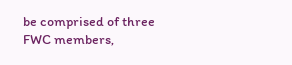be comprised of three FWC members,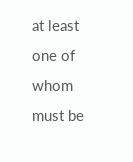at least one of whom must be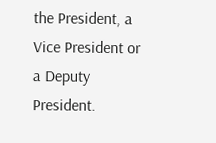the President, a Vice President or a Deputy President.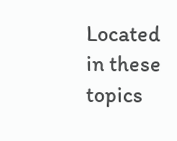Located in these topics